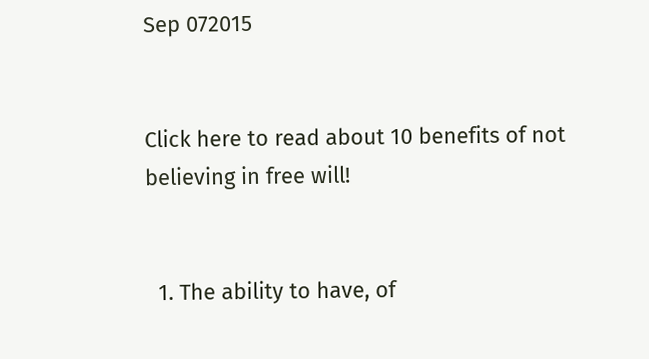Sep 072015


Click here to read about 10 benefits of not believing in free will!


  1. The ability to have, of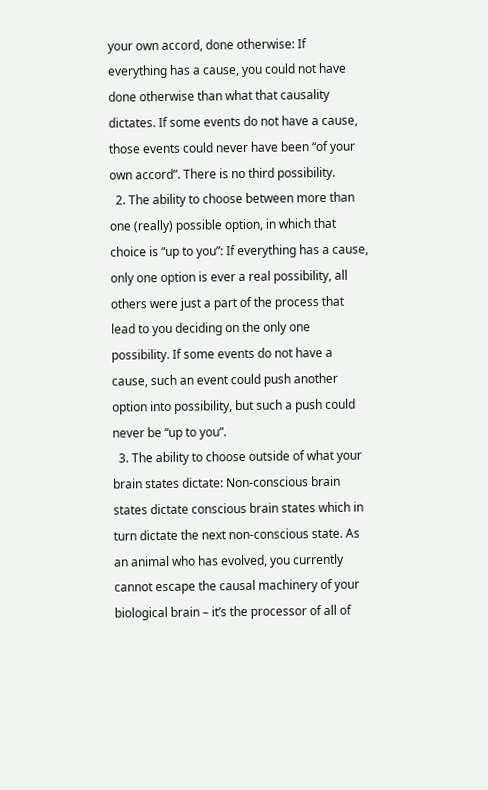your own accord, done otherwise: If everything has a cause, you could not have done otherwise than what that causality dictates. If some events do not have a cause, those events could never have been “of your own accord”. There is no third possibility.
  2. The ability to choose between more than one (really) possible option, in which that choice is “up to you”: If everything has a cause, only one option is ever a real possibility, all others were just a part of the process that lead to you deciding on the only one possibility. If some events do not have a cause, such an event could push another option into possibility, but such a push could never be “up to you”.
  3. The ability to choose outside of what your brain states dictate: Non-conscious brain states dictate conscious brain states which in turn dictate the next non-conscious state. As an animal who has evolved, you currently cannot escape the causal machinery of your biological brain – it’s the processor of all of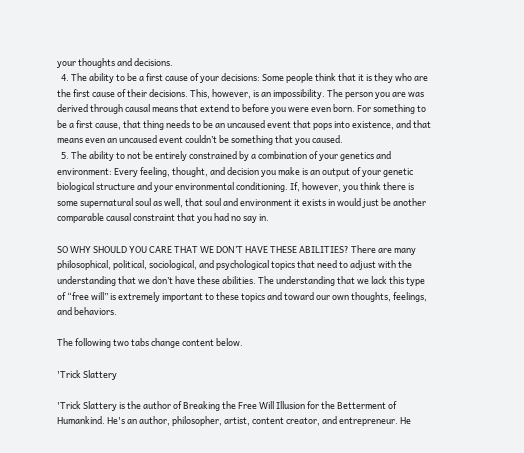your thoughts and decisions.
  4. The ability to be a first cause of your decisions: Some people think that it is they who are the first cause of their decisions. This, however, is an impossibility. The person you are was derived through causal means that extend to before you were even born. For something to be a first cause, that thing needs to be an uncaused event that pops into existence, and that means even an uncaused event couldn’t be something that you caused.
  5. The ability to not be entirely constrained by a combination of your genetics and environment: Every feeling, thought, and decision you make is an output of your genetic biological structure and your environmental conditioning. If, however, you think there is some supernatural soul as well, that soul and environment it exists in would just be another comparable causal constraint that you had no say in.

SO WHY SHOULD YOU CARE THAT WE DON’T HAVE THESE ABILITIES? There are many philosophical, political, sociological, and psychological topics that need to adjust with the understanding that we don’t have these abilities. The understanding that we lack this type of “free will” is extremely important to these topics and toward our own thoughts, feelings, and behaviors.

The following two tabs change content below.

'Trick Slattery

'Trick Slattery is the author of Breaking the Free Will Illusion for the Betterment of Humankind. He's an author, philosopher, artist, content creator, and entrepreneur. He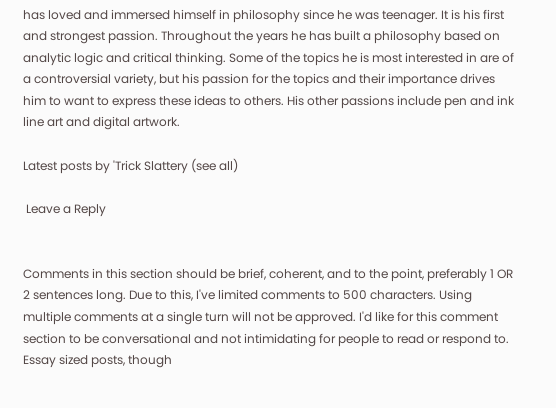has loved and immersed himself in philosophy since he was teenager. It is his first and strongest passion. Throughout the years he has built a philosophy based on analytic logic and critical thinking. Some of the topics he is most interested in are of a controversial variety, but his passion for the topics and their importance drives him to want to express these ideas to others. His other passions include pen and ink line art and digital artwork.

Latest posts by 'Trick Slattery (see all)

 Leave a Reply


Comments in this section should be brief, coherent, and to the point, preferably 1 OR 2 sentences long. Due to this, I've limited comments to 500 characters. Using multiple comments at a single turn will not be approved. I'd like for this comment section to be conversational and not intimidating for people to read or respond to. Essay sized posts, though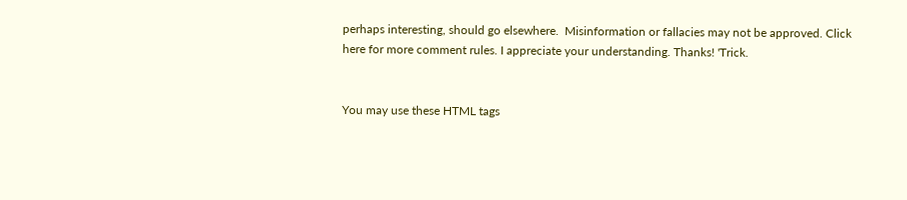perhaps interesting, should go elsewhere.  Misinformation or fallacies may not be approved. Click here for more comment rules. I appreciate your understanding. Thanks! 'Trick.


You may use these HTML tags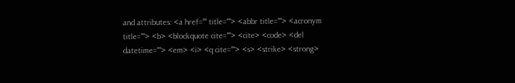and attributes: <a href="" title=""> <abbr title=""> <acronym title=""> <b> <blockquote cite=""> <cite> <code> <del datetime=""> <em> <i> <q cite=""> <s> <strike> <strong>